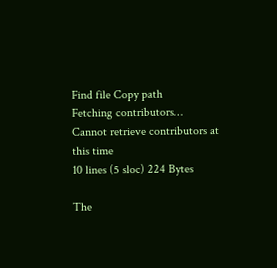Find file Copy path
Fetching contributors…
Cannot retrieve contributors at this time
10 lines (5 sloc) 224 Bytes

The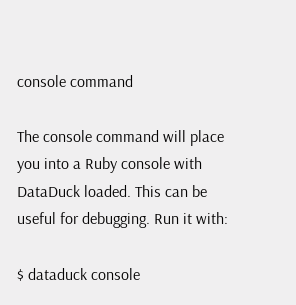console command

The console command will place you into a Ruby console with DataDuck loaded. This can be useful for debugging. Run it with:

$ dataduck console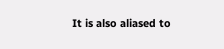It is also aliased to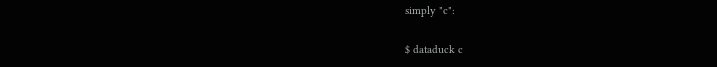simply "c":

$ dataduck c